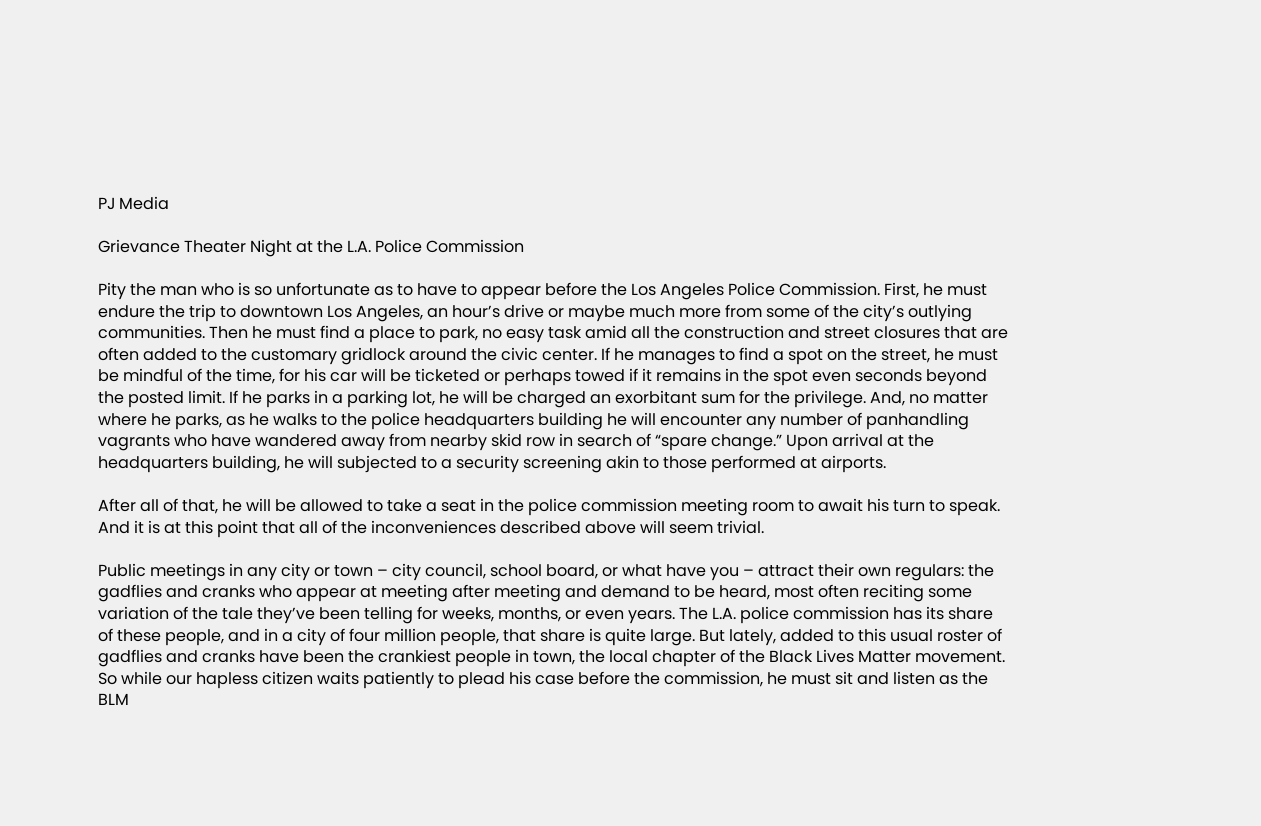PJ Media

Grievance Theater Night at the L.A. Police Commission

Pity the man who is so unfortunate as to have to appear before the Los Angeles Police Commission. First, he must endure the trip to downtown Los Angeles, an hour’s drive or maybe much more from some of the city’s outlying communities. Then he must find a place to park, no easy task amid all the construction and street closures that are often added to the customary gridlock around the civic center. If he manages to find a spot on the street, he must be mindful of the time, for his car will be ticketed or perhaps towed if it remains in the spot even seconds beyond the posted limit. If he parks in a parking lot, he will be charged an exorbitant sum for the privilege. And, no matter where he parks, as he walks to the police headquarters building he will encounter any number of panhandling vagrants who have wandered away from nearby skid row in search of “spare change.” Upon arrival at the headquarters building, he will subjected to a security screening akin to those performed at airports.

After all of that, he will be allowed to take a seat in the police commission meeting room to await his turn to speak. And it is at this point that all of the inconveniences described above will seem trivial.

Public meetings in any city or town – city council, school board, or what have you – attract their own regulars: the gadflies and cranks who appear at meeting after meeting and demand to be heard, most often reciting some variation of the tale they’ve been telling for weeks, months, or even years. The L.A. police commission has its share of these people, and in a city of four million people, that share is quite large. But lately, added to this usual roster of gadflies and cranks have been the crankiest people in town, the local chapter of the Black Lives Matter movement. So while our hapless citizen waits patiently to plead his case before the commission, he must sit and listen as the BLM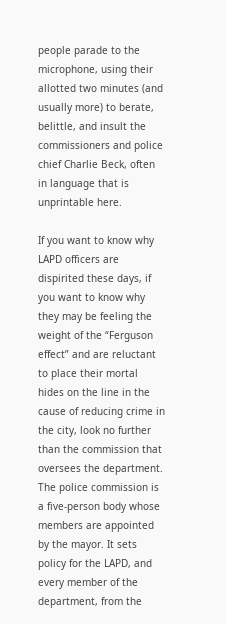people parade to the microphone, using their allotted two minutes (and usually more) to berate, belittle, and insult the commissioners and police chief Charlie Beck, often in language that is unprintable here.

If you want to know why LAPD officers are dispirited these days, if you want to know why they may be feeling the weight of the “Ferguson effect” and are reluctant to place their mortal hides on the line in the cause of reducing crime in the city, look no further than the commission that oversees the department. The police commission is a five-person body whose members are appointed by the mayor. It sets policy for the LAPD, and every member of the department, from the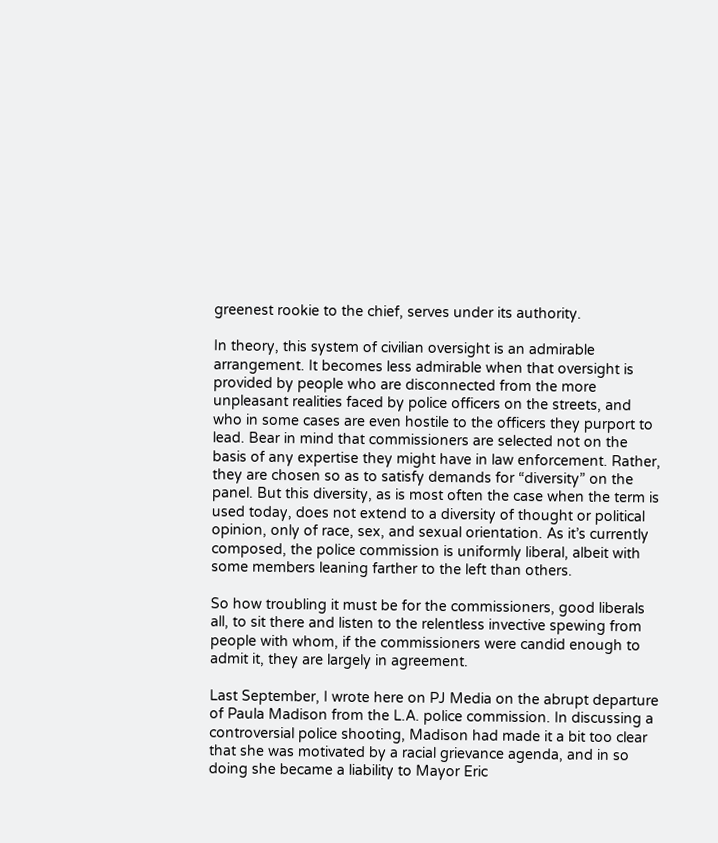greenest rookie to the chief, serves under its authority.

In theory, this system of civilian oversight is an admirable arrangement. It becomes less admirable when that oversight is provided by people who are disconnected from the more unpleasant realities faced by police officers on the streets, and who in some cases are even hostile to the officers they purport to lead. Bear in mind that commissioners are selected not on the basis of any expertise they might have in law enforcement. Rather, they are chosen so as to satisfy demands for “diversity” on the panel. But this diversity, as is most often the case when the term is used today, does not extend to a diversity of thought or political opinion, only of race, sex, and sexual orientation. As it’s currently composed, the police commission is uniformly liberal, albeit with some members leaning farther to the left than others.

So how troubling it must be for the commissioners, good liberals all, to sit there and listen to the relentless invective spewing from people with whom, if the commissioners were candid enough to admit it, they are largely in agreement.

Last September, I wrote here on PJ Media on the abrupt departure of Paula Madison from the L.A. police commission. In discussing a controversial police shooting, Madison had made it a bit too clear that she was motivated by a racial grievance agenda, and in so doing she became a liability to Mayor Eric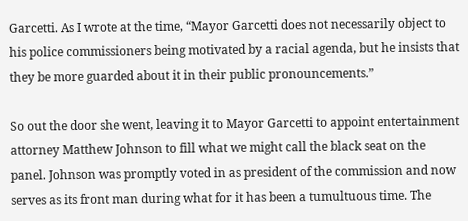Garcetti. As I wrote at the time, “Mayor Garcetti does not necessarily object to his police commissioners being motivated by a racial agenda, but he insists that they be more guarded about it in their public pronouncements.”

So out the door she went, leaving it to Mayor Garcetti to appoint entertainment attorney Matthew Johnson to fill what we might call the black seat on the panel. Johnson was promptly voted in as president of the commission and now serves as its front man during what for it has been a tumultuous time. The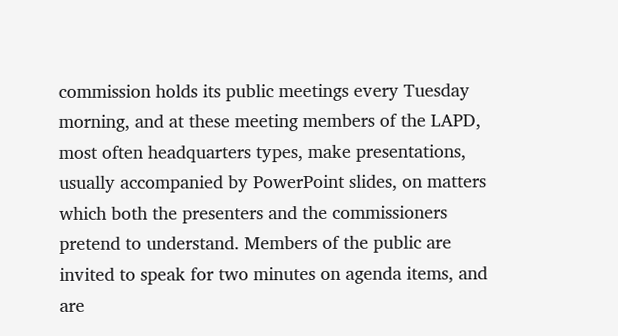commission holds its public meetings every Tuesday morning, and at these meeting members of the LAPD, most often headquarters types, make presentations, usually accompanied by PowerPoint slides, on matters which both the presenters and the commissioners pretend to understand. Members of the public are invited to speak for two minutes on agenda items, and are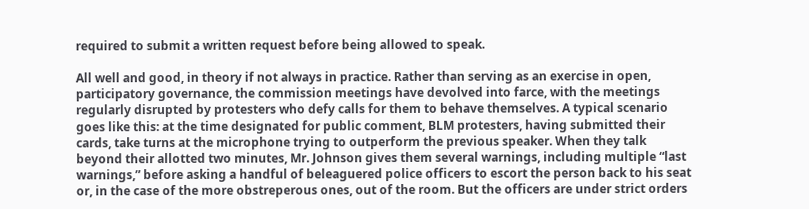required to submit a written request before being allowed to speak.

All well and good, in theory if not always in practice. Rather than serving as an exercise in open, participatory governance, the commission meetings have devolved into farce, with the meetings regularly disrupted by protesters who defy calls for them to behave themselves. A typical scenario goes like this: at the time designated for public comment, BLM protesters, having submitted their cards, take turns at the microphone trying to outperform the previous speaker. When they talk beyond their allotted two minutes, Mr. Johnson gives them several warnings, including multiple “last warnings,” before asking a handful of beleaguered police officers to escort the person back to his seat or, in the case of the more obstreperous ones, out of the room. But the officers are under strict orders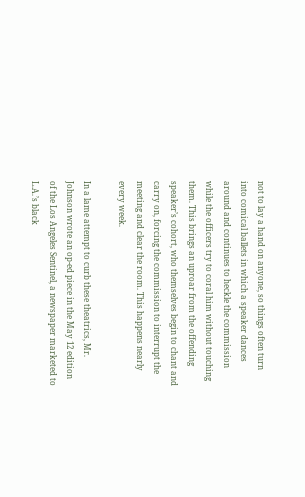not to lay a hand on anyone, so things often turn into comical ballets in which a speaker dances around and continues to heckle the commission while the officers try to coral him without touching them. This brings an uproar from the offending speaker’s cohort, who themselves begin to chant and carry on, forcing the commission to interrupt the meeting and clear the room. This happens nearly every week.

In a lame attempt to curb these theatrics, Mr. Johnson wrote an op-ed piece in the May 12 edition of the Los Angeles Sentinel, a newspaper marketed to L.A.’s black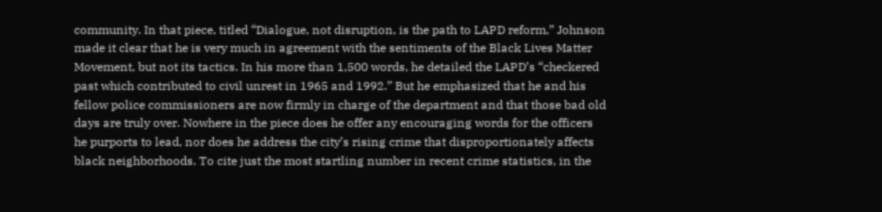community. In that piece, titled “Dialogue, not disruption, is the path to LAPD reform,” Johnson made it clear that he is very much in agreement with the sentiments of the Black Lives Matter Movement, but not its tactics. In his more than 1,500 words, he detailed the LAPD’s “checkered past which contributed to civil unrest in 1965 and 1992.” But he emphasized that he and his fellow police commissioners are now firmly in charge of the department and that those bad old days are truly over. Nowhere in the piece does he offer any encouraging words for the officers he purports to lead, nor does he address the city’s rising crime that disproportionately affects black neighborhoods. To cite just the most startling number in recent crime statistics, in the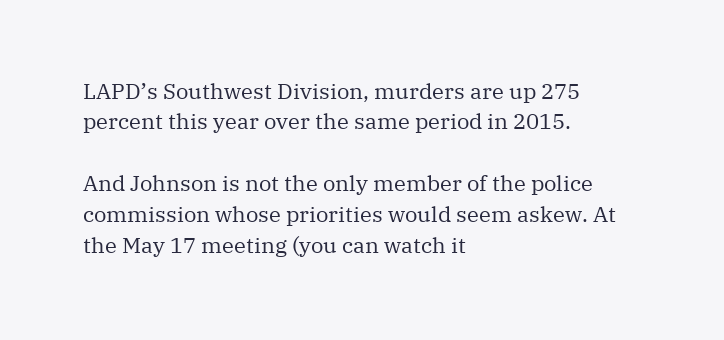LAPD’s Southwest Division, murders are up 275 percent this year over the same period in 2015.

And Johnson is not the only member of the police commission whose priorities would seem askew. At the May 17 meeting (you can watch it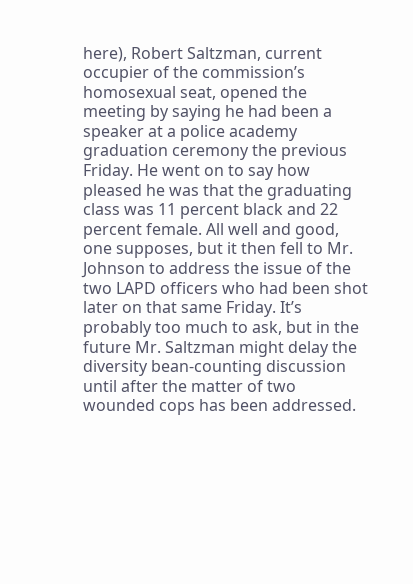here), Robert Saltzman, current occupier of the commission’s homosexual seat, opened the meeting by saying he had been a speaker at a police academy graduation ceremony the previous Friday. He went on to say how pleased he was that the graduating class was 11 percent black and 22 percent female. All well and good, one supposes, but it then fell to Mr. Johnson to address the issue of the two LAPD officers who had been shot later on that same Friday. It’s probably too much to ask, but in the future Mr. Saltzman might delay the diversity bean-counting discussion until after the matter of two wounded cops has been addressed.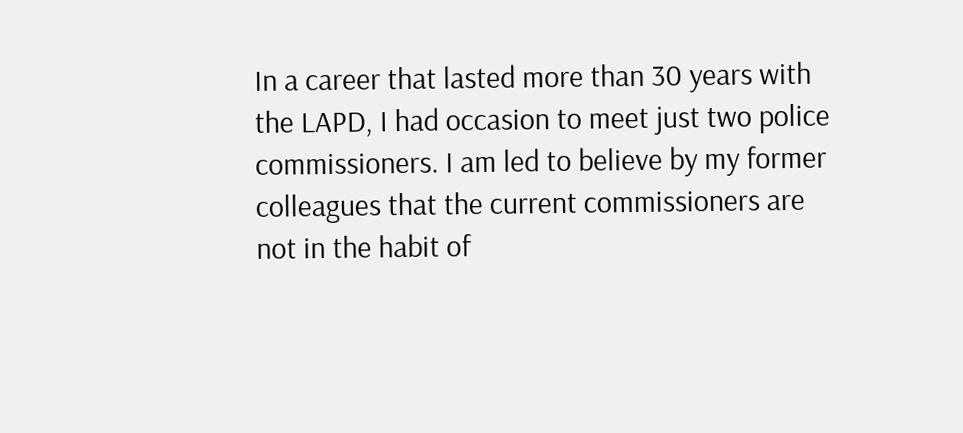In a career that lasted more than 30 years with the LAPD, I had occasion to meet just two police commissioners. I am led to believe by my former colleagues that the current commissioners are not in the habit of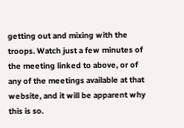getting out and mixing with the troops. Watch just a few minutes of the meeting linked to above, or of any of the meetings available at that website, and it will be apparent why this is so.